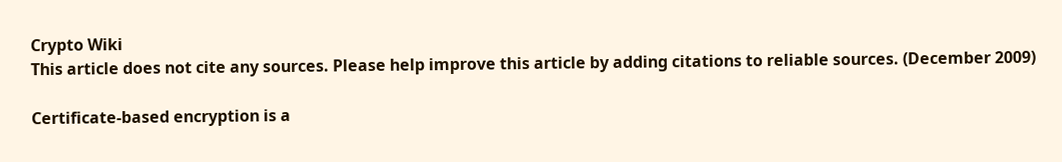Crypto Wiki
This article does not cite any sources. Please help improve this article by adding citations to reliable sources. (December 2009)

Certificate-based encryption is a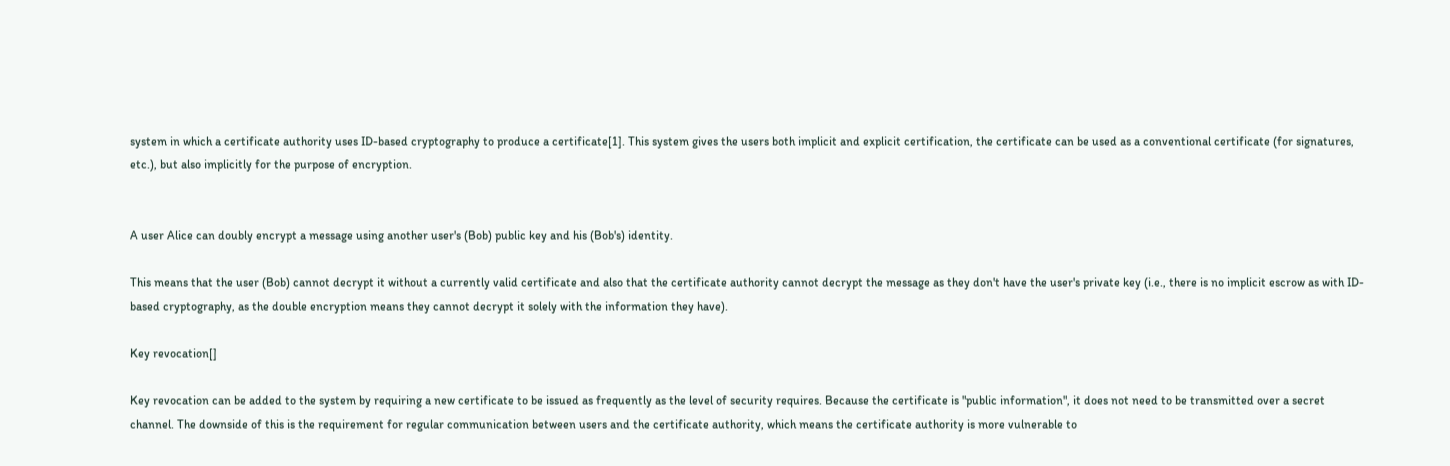system in which a certificate authority uses ID-based cryptography to produce a certificate[1]. This system gives the users both implicit and explicit certification, the certificate can be used as a conventional certificate (for signatures, etc.), but also implicitly for the purpose of encryption.


A user Alice can doubly encrypt a message using another user's (Bob) public key and his (Bob's) identity.

This means that the user (Bob) cannot decrypt it without a currently valid certificate and also that the certificate authority cannot decrypt the message as they don't have the user's private key (i.e., there is no implicit escrow as with ID-based cryptography, as the double encryption means they cannot decrypt it solely with the information they have).

Key revocation[]

Key revocation can be added to the system by requiring a new certificate to be issued as frequently as the level of security requires. Because the certificate is "public information", it does not need to be transmitted over a secret channel. The downside of this is the requirement for regular communication between users and the certificate authority, which means the certificate authority is more vulnerable to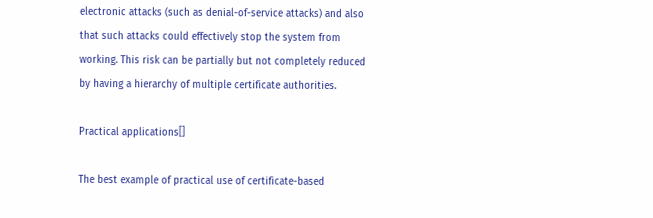electronic attacks (such as denial-of-service attacks) and also that such attacks could effectively stop the system from working. This risk can be partially but not completely reduced by having a hierarchy of multiple certificate authorities.

Practical applications[]

The best example of practical use of certificate-based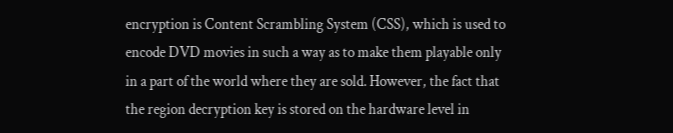encryption is Content Scrambling System (CSS), which is used to encode DVD movies in such a way as to make them playable only in a part of the world where they are sold. However, the fact that the region decryption key is stored on the hardware level in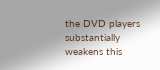the DVD players substantially weakens this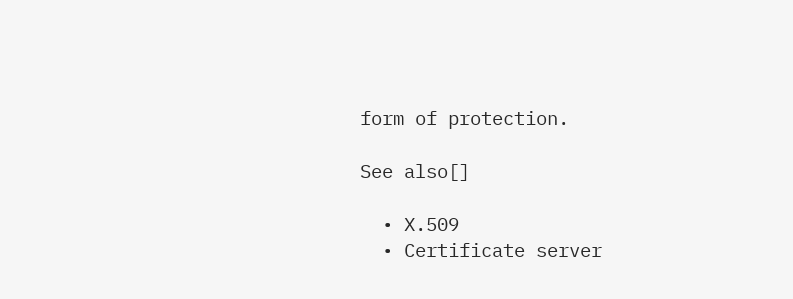form of protection.

See also[]

  • X.509
  • Certificate server